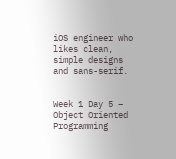iOS engineer who likes clean, simple designs and sans-serif.


Week 1 Day 5 – Object Oriented Programming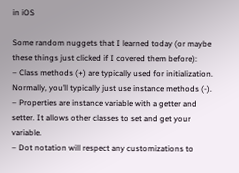in iOS

Some random nuggets that I learned today (or maybe these things just clicked if I covered them before):
– Class methods (+) are typically used for initialization. Normally, you’ll typically just use instance methods (-).
– Properties are instance variable with a getter and setter. It allows other classes to set and get your variable.
– Dot notation will respect any customizations to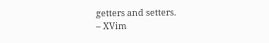getters and setters.
– XVim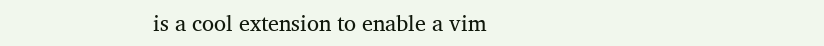is a cool extension to enable a vim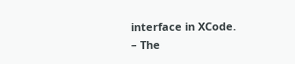interface in XCode.
– The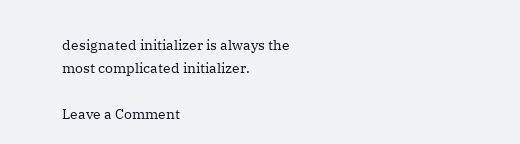designated initializer is always the most complicated initializer.

Leave a Comment